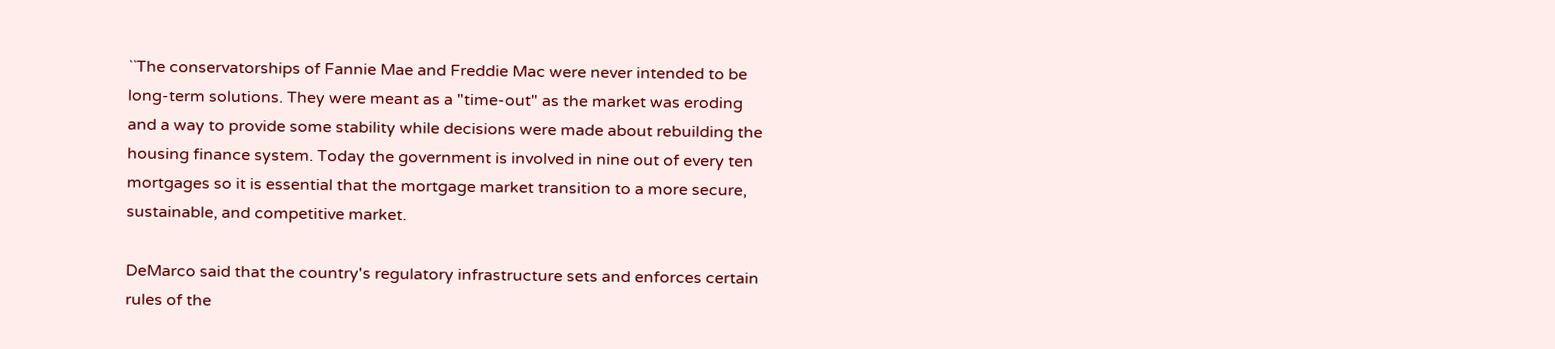``The conservatorships of Fannie Mae and Freddie Mac were never intended to be long-term solutions. They were meant as a "time-out" as the market was eroding and a way to provide some stability while decisions were made about rebuilding the housing finance system. Today the government is involved in nine out of every ten mortgages so it is essential that the mortgage market transition to a more secure, sustainable, and competitive market.

DeMarco said that the country's regulatory infrastructure sets and enforces certain rules of the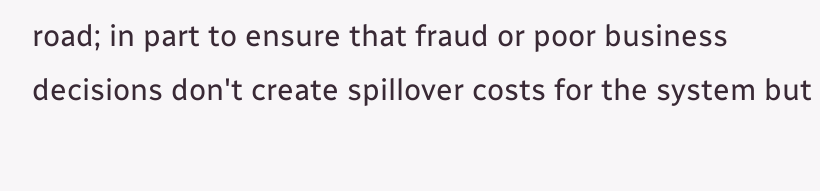road; in part to ensure that fraud or poor business decisions don't create spillover costs for the system but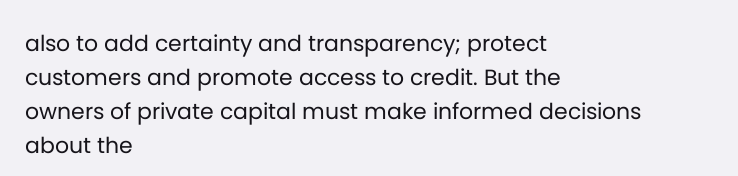also to add certainty and transparency; protect customers and promote access to credit. But the owners of private capital must make informed decisions about the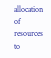allocation of resources to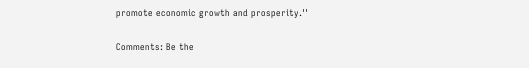promote economic growth and prosperity.''

Comments: Be the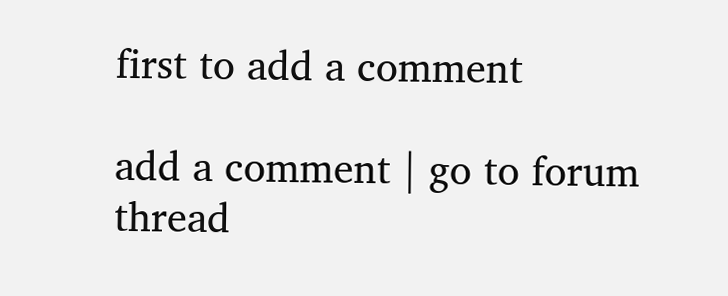first to add a comment

add a comment | go to forum thread